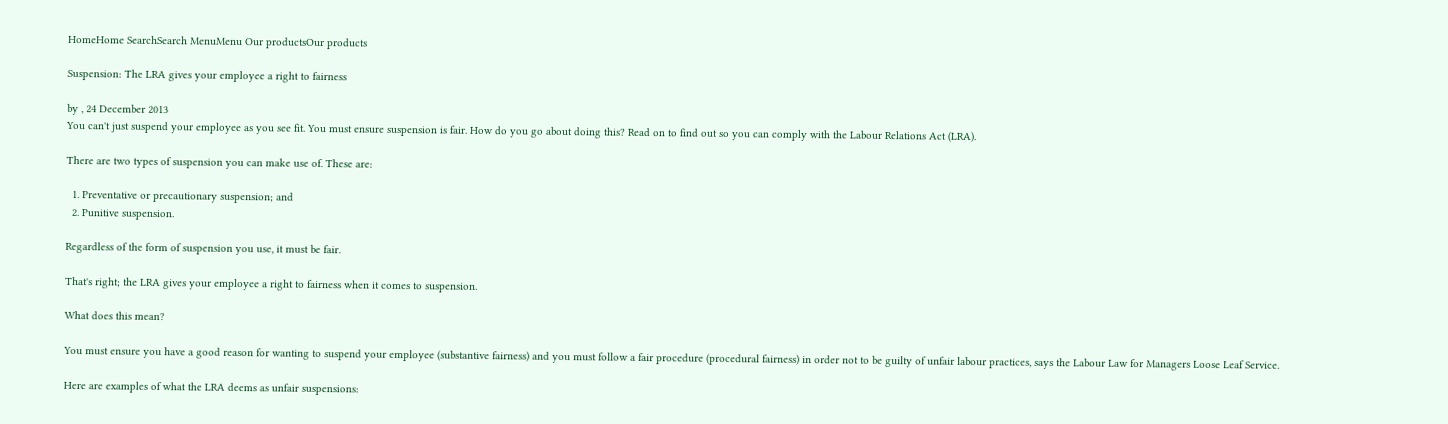HomeHome SearchSearch MenuMenu Our productsOur products

Suspension: The LRA gives your employee a right to fairness

by , 24 December 2013
You can't just suspend your employee as you see fit. You must ensure suspension is fair. How do you go about doing this? Read on to find out so you can comply with the Labour Relations Act (LRA).

There are two types of suspension you can make use of. These are:

  1. Preventative or precautionary suspension; and
  2. Punitive suspension.

Regardless of the form of suspension you use, it must be fair.

That's right; the LRA gives your employee a right to fairness when it comes to suspension.

What does this mean?

You must ensure you have a good reason for wanting to suspend your employee (substantive fairness) and you must follow a fair procedure (procedural fairness) in order not to be guilty of unfair labour practices, says the Labour Law for Managers Loose Leaf Service.

Here are examples of what the LRA deems as unfair suspensions: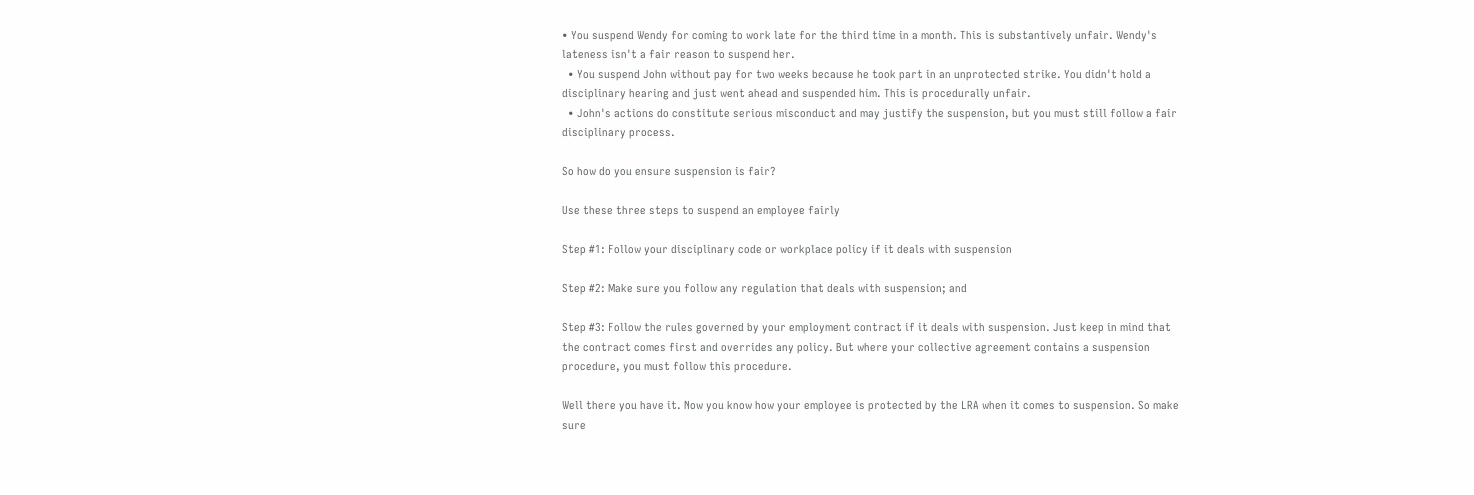• You suspend Wendy for coming to work late for the third time in a month. This is substantively unfair. Wendy's lateness isn't a fair reason to suspend her.
  • You suspend John without pay for two weeks because he took part in an unprotected strike. You didn't hold a disciplinary hearing and just went ahead and suspended him. This is procedurally unfair.
  • John's actions do constitute serious misconduct and may justify the suspension, but you must still follow a fair disciplinary process.

So how do you ensure suspension is fair?

Use these three steps to suspend an employee fairly

Step #1: Follow your disciplinary code or workplace policy if it deals with suspension

Step #2: Make sure you follow any regulation that deals with suspension; and

Step #3: Follow the rules governed by your employment contract if it deals with suspension. Just keep in mind that the contract comes first and overrides any policy. But where your collective agreement contains a suspension procedure, you must follow this procedure.

Well there you have it. Now you know how your employee is protected by the LRA when it comes to suspension. So make sure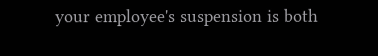your employee's suspension is both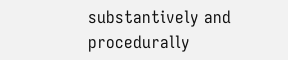substantively and procedurally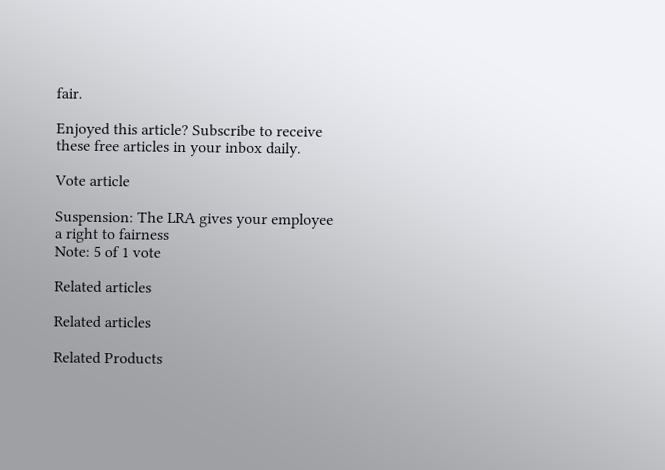fair.

Enjoyed this article? Subscribe to receive these free articles in your inbox daily.

Vote article

Suspension: The LRA gives your employee a right to fairness
Note: 5 of 1 vote

Related articles

Related articles

Related Products